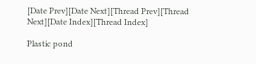[Date Prev][Date Next][Thread Prev][Thread Next][Date Index][Thread Index]

Plastic pond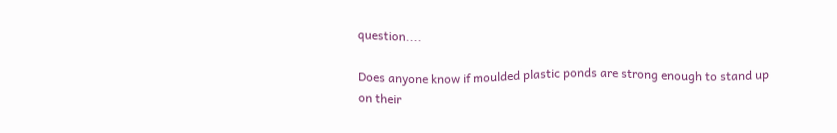question....

Does anyone know if moulded plastic ponds are strong enough to stand up
on their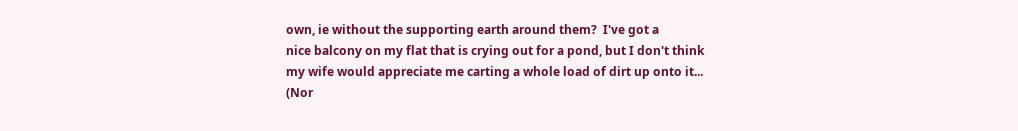own, ie without the supporting earth around them?  I've got a
nice balcony on my flat that is crying out for a pond, but I don't think
my wife would appreciate me carting a whole load of dirt up onto it...
(Nor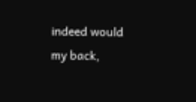indeed would my back,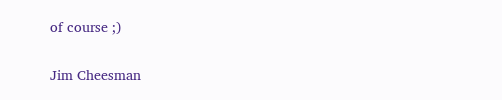of course ;)

Jim Cheesman